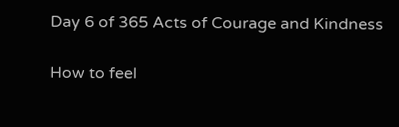Day 6 of 365 Acts of Courage and Kindness

How to feel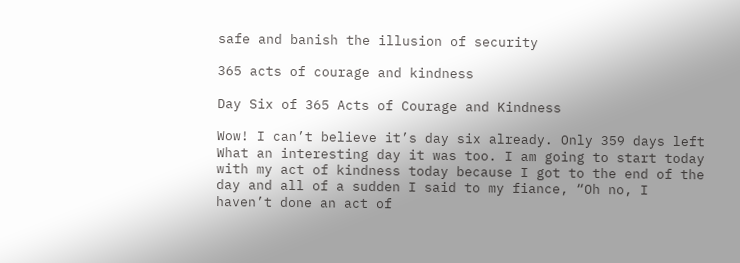safe and banish the illusion of security

365 acts of courage and kindness

Day Six of 365 Acts of Courage and Kindness

Wow! I can’t believe it’s day six already. Only 359 days left   What an interesting day it was too. I am going to start today with my act of kindness today because I got to the end of the day and all of a sudden I said to my fiance, “Oh no, I haven’t done an act of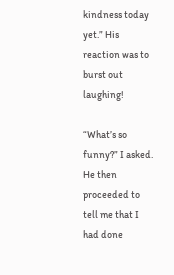kindness today yet.” His reaction was to burst out laughing!

“What’s so funny?” I asked. He then proceeded to tell me that I had done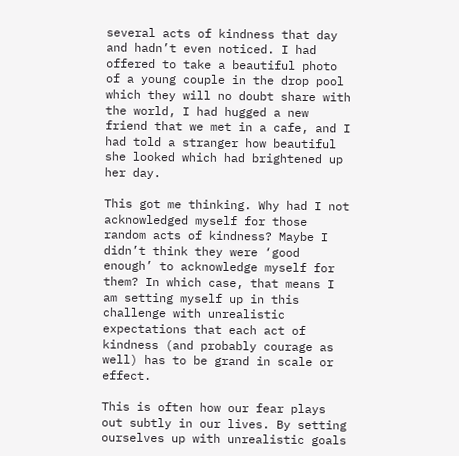several acts of kindness that day and hadn’t even noticed. I had offered to take a beautiful photo of a young couple in the drop pool which they will no doubt share with the world, I had hugged a new friend that we met in a cafe, and I had told a stranger how beautiful she looked which had brightened up her day.

This got me thinking. Why had I not acknowledged myself for those random acts of kindness? Maybe I didn’t think they were ‘good enough’ to acknowledge myself for them? In which case, that means I am setting myself up in this challenge with unrealistic expectations that each act of kindness (and probably courage as well) has to be grand in scale or effect.

This is often how our fear plays out subtly in our lives. By setting ourselves up with unrealistic goals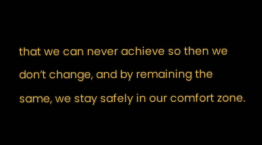that we can never achieve so then we don’t change, and by remaining the same, we stay safely in our comfort zone.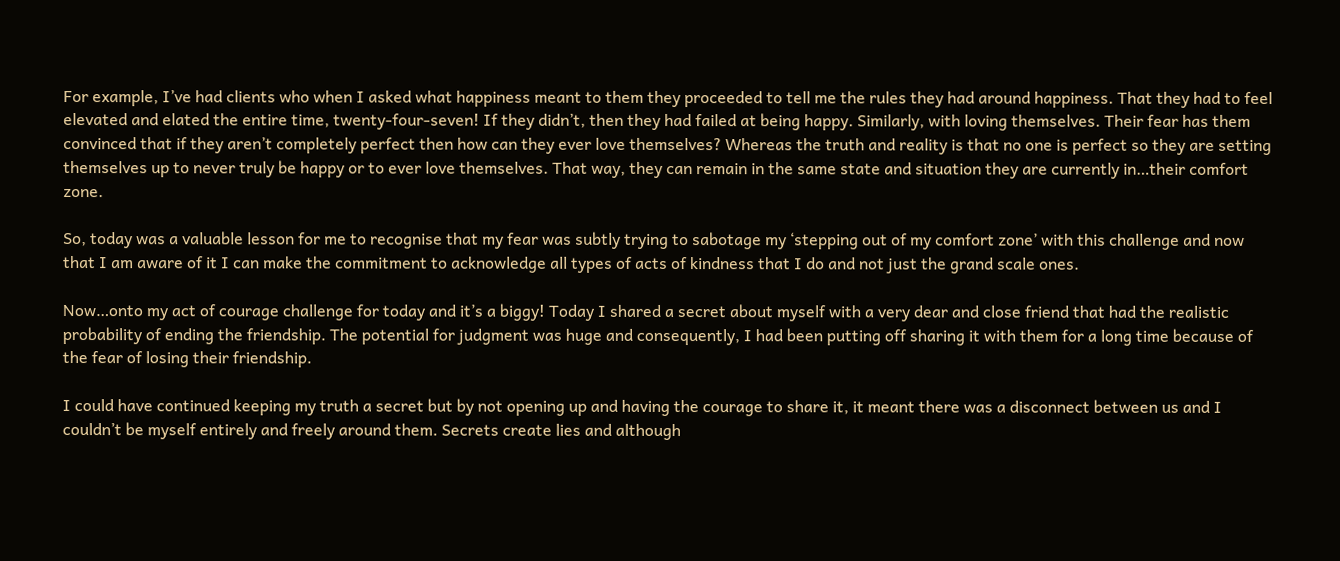For example, I’ve had clients who when I asked what happiness meant to them they proceeded to tell me the rules they had around happiness. That they had to feel elevated and elated the entire time, twenty-four-seven! If they didn’t, then they had failed at being happy. Similarly, with loving themselves. Their fear has them convinced that if they aren’t completely perfect then how can they ever love themselves? Whereas the truth and reality is that no one is perfect so they are setting themselves up to never truly be happy or to ever love themselves. That way, they can remain in the same state and situation they are currently in…their comfort zone.

So, today was a valuable lesson for me to recognise that my fear was subtly trying to sabotage my ‘stepping out of my comfort zone’ with this challenge and now that I am aware of it I can make the commitment to acknowledge all types of acts of kindness that I do and not just the grand scale ones.

Now…onto my act of courage challenge for today and it’s a biggy! Today I shared a secret about myself with a very dear and close friend that had the realistic probability of ending the friendship. The potential for judgment was huge and consequently, I had been putting off sharing it with them for a long time because of the fear of losing their friendship.

I could have continued keeping my truth a secret but by not opening up and having the courage to share it, it meant there was a disconnect between us and I couldn’t be myself entirely and freely around them. Secrets create lies and although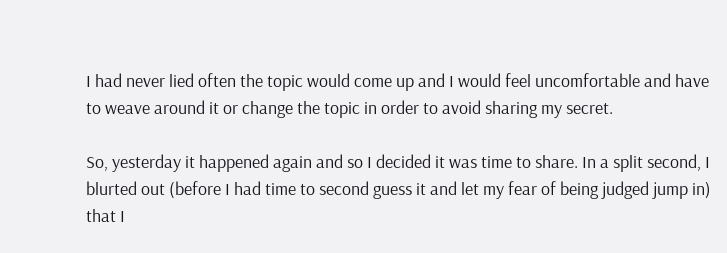I had never lied often the topic would come up and I would feel uncomfortable and have to weave around it or change the topic in order to avoid sharing my secret.

So, yesterday it happened again and so I decided it was time to share. In a split second, I blurted out (before I had time to second guess it and let my fear of being judged jump in) that I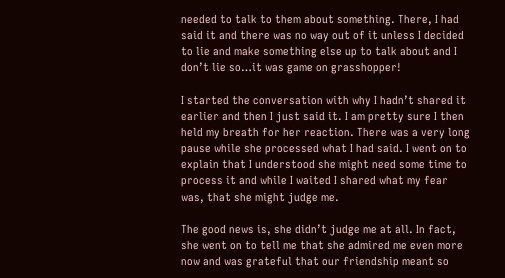needed to talk to them about something. There, I had said it and there was no way out of it unless I decided to lie and make something else up to talk about and I don’t lie so…it was game on grasshopper!

I started the conversation with why I hadn’t shared it earlier and then I just said it. I am pretty sure I then held my breath for her reaction. There was a very long pause while she processed what I had said. I went on to explain that I understood she might need some time to process it and while I waited I shared what my fear was, that she might judge me.

The good news is, she didn’t judge me at all. In fact, she went on to tell me that she admired me even more now and was grateful that our friendship meant so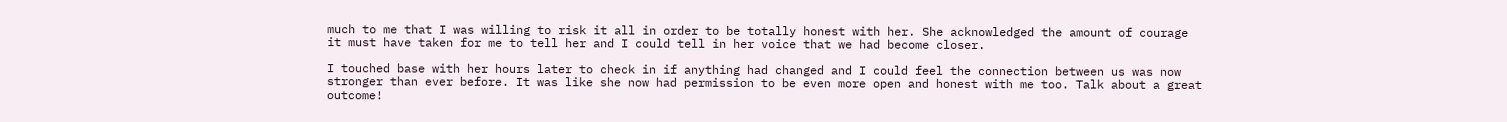much to me that I was willing to risk it all in order to be totally honest with her. She acknowledged the amount of courage it must have taken for me to tell her and I could tell in her voice that we had become closer.

I touched base with her hours later to check in if anything had changed and I could feel the connection between us was now stronger than ever before. It was like she now had permission to be even more open and honest with me too. Talk about a great outcome!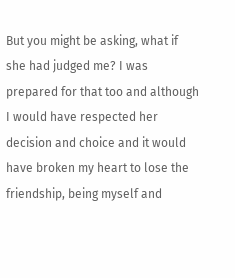But you might be asking, what if she had judged me? I was prepared for that too and although I would have respected her decision and choice and it would have broken my heart to lose the friendship, being myself and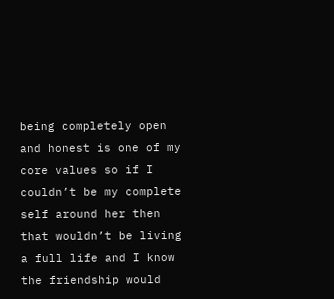being completely open and honest is one of my core values so if I couldn’t be my complete self around her then that wouldn’t be living a full life and I know the friendship would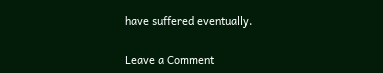have suffered eventually.

Leave a Comment